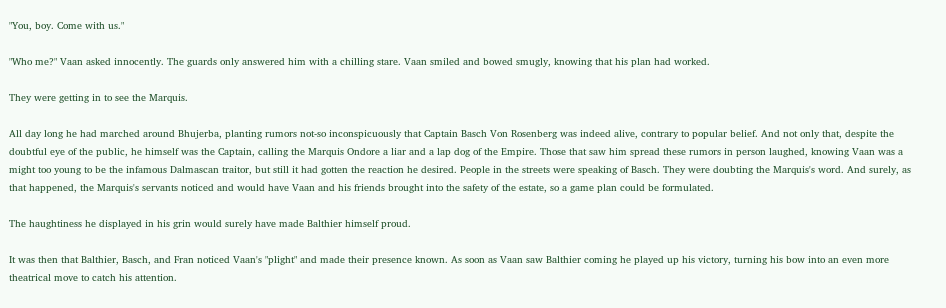"You, boy. Come with us."

"Who me?" Vaan asked innocently. The guards only answered him with a chilling stare. Vaan smiled and bowed smugly, knowing that his plan had worked.

They were getting in to see the Marquis.

All day long he had marched around Bhujerba, planting rumors not-so inconspicuously that Captain Basch Von Rosenberg was indeed alive, contrary to popular belief. And not only that, despite the doubtful eye of the public, he himself was the Captain, calling the Marquis Ondore a liar and a lap dog of the Empire. Those that saw him spread these rumors in person laughed, knowing Vaan was a might too young to be the infamous Dalmascan traitor, but still it had gotten the reaction he desired. People in the streets were speaking of Basch. They were doubting the Marquis's word. And surely, as that happened, the Marquis's servants noticed and would have Vaan and his friends brought into the safety of the estate, so a game plan could be formulated.

The haughtiness he displayed in his grin would surely have made Balthier himself proud.

It was then that Balthier, Basch, and Fran noticed Vaan's "plight" and made their presence known. As soon as Vaan saw Balthier coming he played up his victory, turning his bow into an even more theatrical move to catch his attention.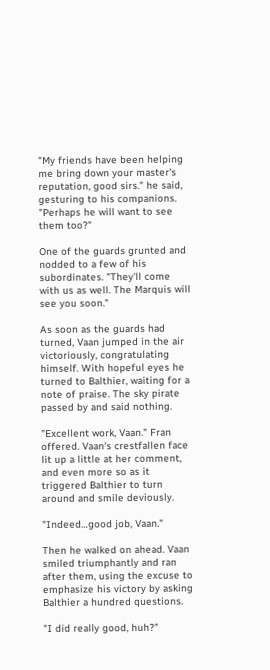"My friends have been helping me bring down your master's reputation, good sirs." he said, gesturing to his companions. "Perhaps he will want to see them too?"

One of the guards grunted and nodded to a few of his subordinates. "They'll come with us as well. The Marquis will see you soon."

As soon as the guards had turned, Vaan jumped in the air victoriously, congratulating himself. With hopeful eyes he turned to Balthier, waiting for a note of praise. The sky pirate passed by and said nothing.

"Excellent work, Vaan." Fran offered. Vaan's crestfallen face lit up a little at her comment, and even more so as it triggered Balthier to turn around and smile deviously.

"Indeed…good job, Vaan."

Then he walked on ahead. Vaan smiled triumphantly and ran after them, using the excuse to emphasize his victory by asking Balthier a hundred questions.

"I did really good, huh?"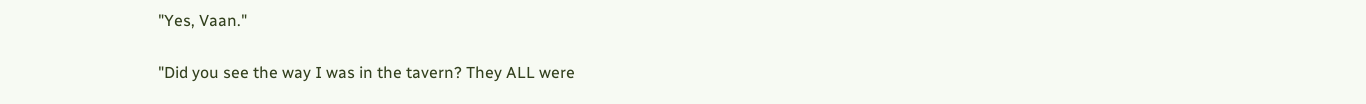"Yes, Vaan."

"Did you see the way I was in the tavern? They ALL were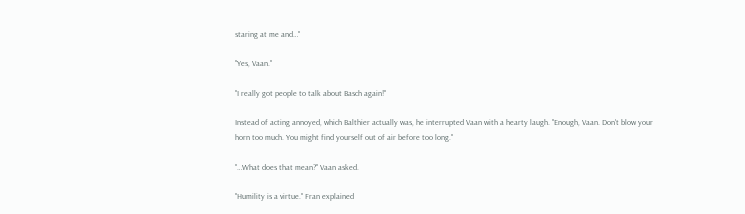staring at me and…"

"Yes, Vaan."

"I really got people to talk about Basch again!"

Instead of acting annoyed, which Balthier actually was, he interrupted Vaan with a hearty laugh. "Enough, Vaan. Don't blow your horn too much. You might find yourself out of air before too long."

"…What does that mean?" Vaan asked.

"Humility is a virtue." Fran explained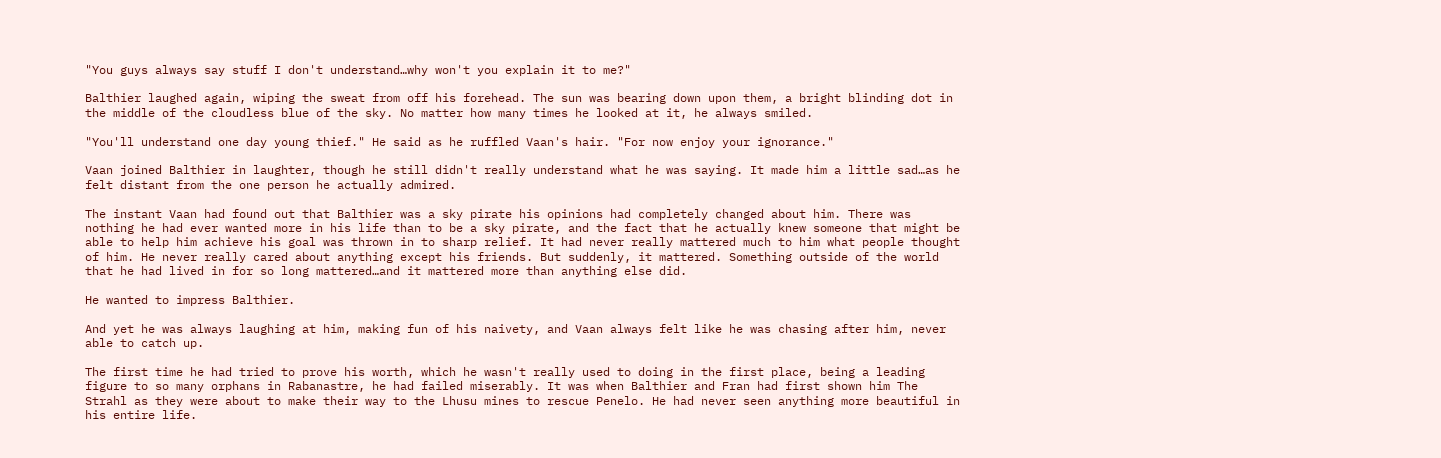"You guys always say stuff I don't understand…why won't you explain it to me?"

Balthier laughed again, wiping the sweat from off his forehead. The sun was bearing down upon them, a bright blinding dot in the middle of the cloudless blue of the sky. No matter how many times he looked at it, he always smiled.

"You'll understand one day young thief." He said as he ruffled Vaan's hair. "For now enjoy your ignorance."

Vaan joined Balthier in laughter, though he still didn't really understand what he was saying. It made him a little sad…as he felt distant from the one person he actually admired.

The instant Vaan had found out that Balthier was a sky pirate his opinions had completely changed about him. There was nothing he had ever wanted more in his life than to be a sky pirate, and the fact that he actually knew someone that might be able to help him achieve his goal was thrown in to sharp relief. It had never really mattered much to him what people thought of him. He never really cared about anything except his friends. But suddenly, it mattered. Something outside of the world that he had lived in for so long mattered…and it mattered more than anything else did.

He wanted to impress Balthier.

And yet he was always laughing at him, making fun of his naivety, and Vaan always felt like he was chasing after him, never able to catch up.

The first time he had tried to prove his worth, which he wasn't really used to doing in the first place, being a leading figure to so many orphans in Rabanastre, he had failed miserably. It was when Balthier and Fran had first shown him The Strahl as they were about to make their way to the Lhusu mines to rescue Penelo. He had never seen anything more beautiful in his entire life.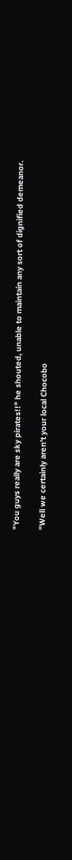"You guys really are sky pirates!!" he shouted, unable to maintain any sort of dignified demeanor.

"Well we certainly aren't your local Chocobo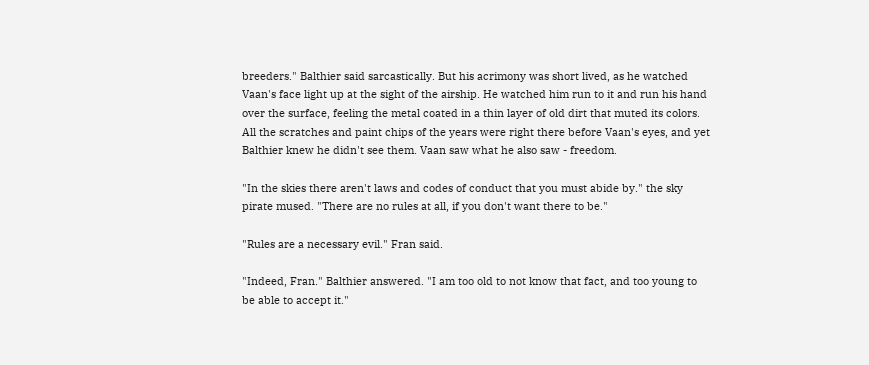breeders." Balthier said sarcastically. But his acrimony was short lived, as he watched Vaan's face light up at the sight of the airship. He watched him run to it and run his hand over the surface, feeling the metal coated in a thin layer of old dirt that muted its colors. All the scratches and paint chips of the years were right there before Vaan's eyes, and yet Balthier knew he didn't see them. Vaan saw what he also saw - freedom.

"In the skies there aren't laws and codes of conduct that you must abide by." the sky pirate mused. "There are no rules at all, if you don't want there to be."

"Rules are a necessary evil." Fran said.

"Indeed, Fran." Balthier answered. "I am too old to not know that fact, and too young to be able to accept it."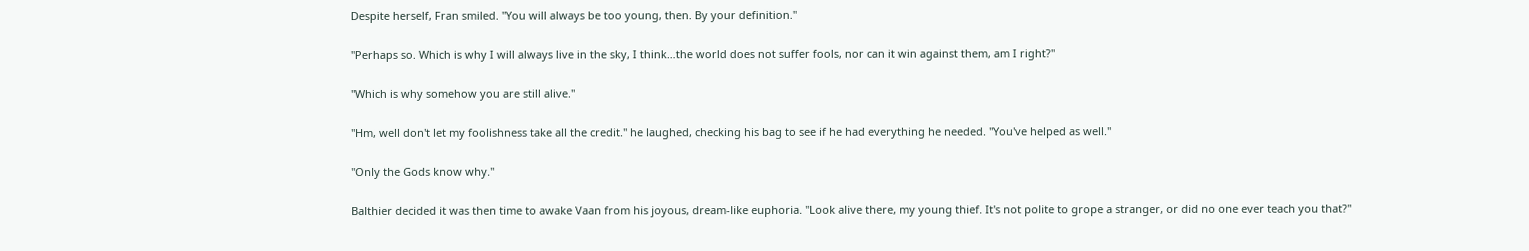Despite herself, Fran smiled. "You will always be too young, then. By your definition."

"Perhaps so. Which is why I will always live in the sky, I think…the world does not suffer fools, nor can it win against them, am I right?"

"Which is why somehow you are still alive."

"Hm, well don't let my foolishness take all the credit." he laughed, checking his bag to see if he had everything he needed. "You've helped as well."

"Only the Gods know why."

Balthier decided it was then time to awake Vaan from his joyous, dream-like euphoria. "Look alive there, my young thief. It's not polite to grope a stranger, or did no one ever teach you that?"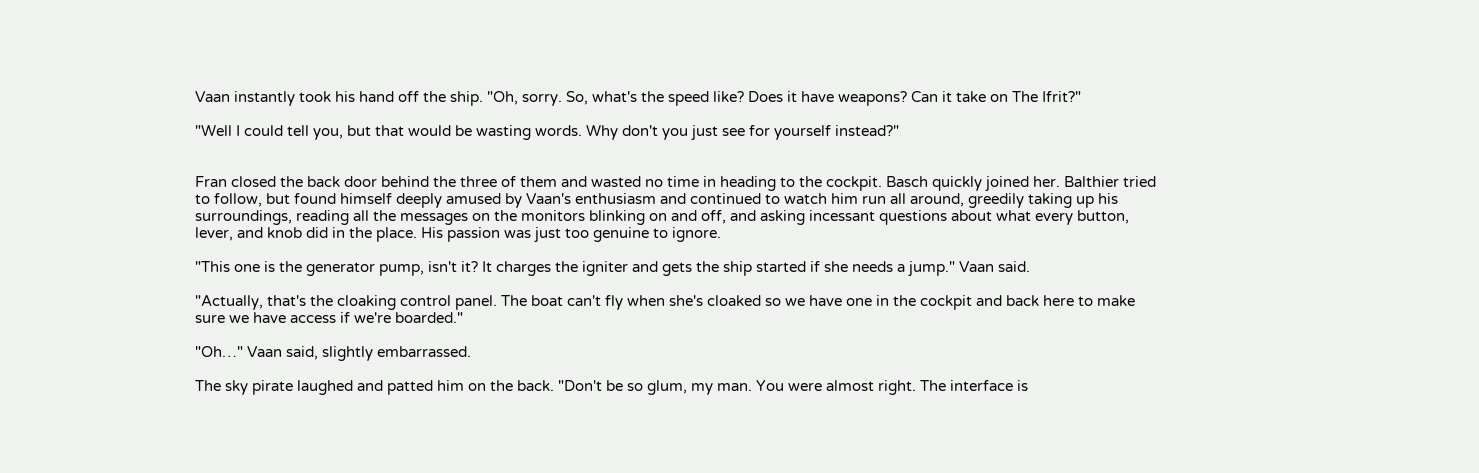Vaan instantly took his hand off the ship. "Oh, sorry. So, what's the speed like? Does it have weapons? Can it take on The Ifrit?"

"Well I could tell you, but that would be wasting words. Why don't you just see for yourself instead?"


Fran closed the back door behind the three of them and wasted no time in heading to the cockpit. Basch quickly joined her. Balthier tried to follow, but found himself deeply amused by Vaan's enthusiasm and continued to watch him run all around, greedily taking up his surroundings, reading all the messages on the monitors blinking on and off, and asking incessant questions about what every button, lever, and knob did in the place. His passion was just too genuine to ignore.

"This one is the generator pump, isn't it? It charges the igniter and gets the ship started if she needs a jump." Vaan said.

"Actually, that's the cloaking control panel. The boat can't fly when she's cloaked so we have one in the cockpit and back here to make sure we have access if we're boarded."

"Oh…" Vaan said, slightly embarrassed.

The sky pirate laughed and patted him on the back. "Don't be so glum, my man. You were almost right. The interface is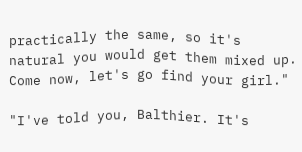practically the same, so it's natural you would get them mixed up. Come now, let's go find your girl."

"I've told you, Balthier. It's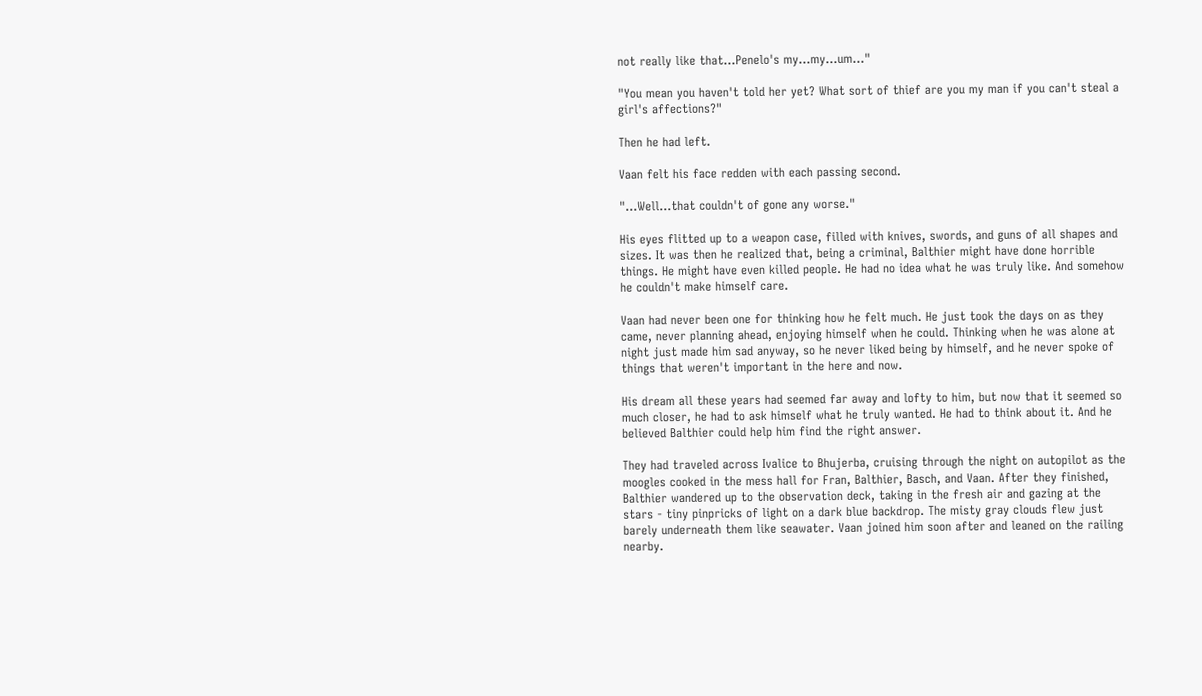not really like that…Penelo's my…my…um…"

"You mean you haven't told her yet? What sort of thief are you my man if you can't steal a girl's affections?"

Then he had left.

Vaan felt his face redden with each passing second.

"…Well…that couldn't of gone any worse."

His eyes flitted up to a weapon case, filled with knives, swords, and guns of all shapes and sizes. It was then he realized that, being a criminal, Balthier might have done horrible things. He might have even killed people. He had no idea what he was truly like. And somehow he couldn't make himself care.

Vaan had never been one for thinking how he felt much. He just took the days on as they came, never planning ahead, enjoying himself when he could. Thinking when he was alone at night just made him sad anyway, so he never liked being by himself, and he never spoke of things that weren't important in the here and now.

His dream all these years had seemed far away and lofty to him, but now that it seemed so much closer, he had to ask himself what he truly wanted. He had to think about it. And he believed Balthier could help him find the right answer.

They had traveled across Ivalice to Bhujerba, cruising through the night on autopilot as the moogles cooked in the mess hall for Fran, Balthier, Basch, and Vaan. After they finished, Balthier wandered up to the observation deck, taking in the fresh air and gazing at the stars - tiny pinpricks of light on a dark blue backdrop. The misty gray clouds flew just barely underneath them like seawater. Vaan joined him soon after and leaned on the railing nearby.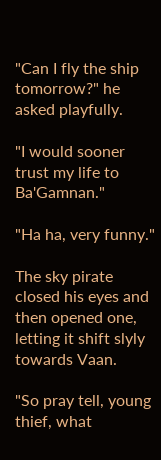"Can I fly the ship tomorrow?" he asked playfully.

"I would sooner trust my life to Ba'Gamnan."

"Ha ha, very funny."

The sky pirate closed his eyes and then opened one, letting it shift slyly towards Vaan.

"So pray tell, young thief, what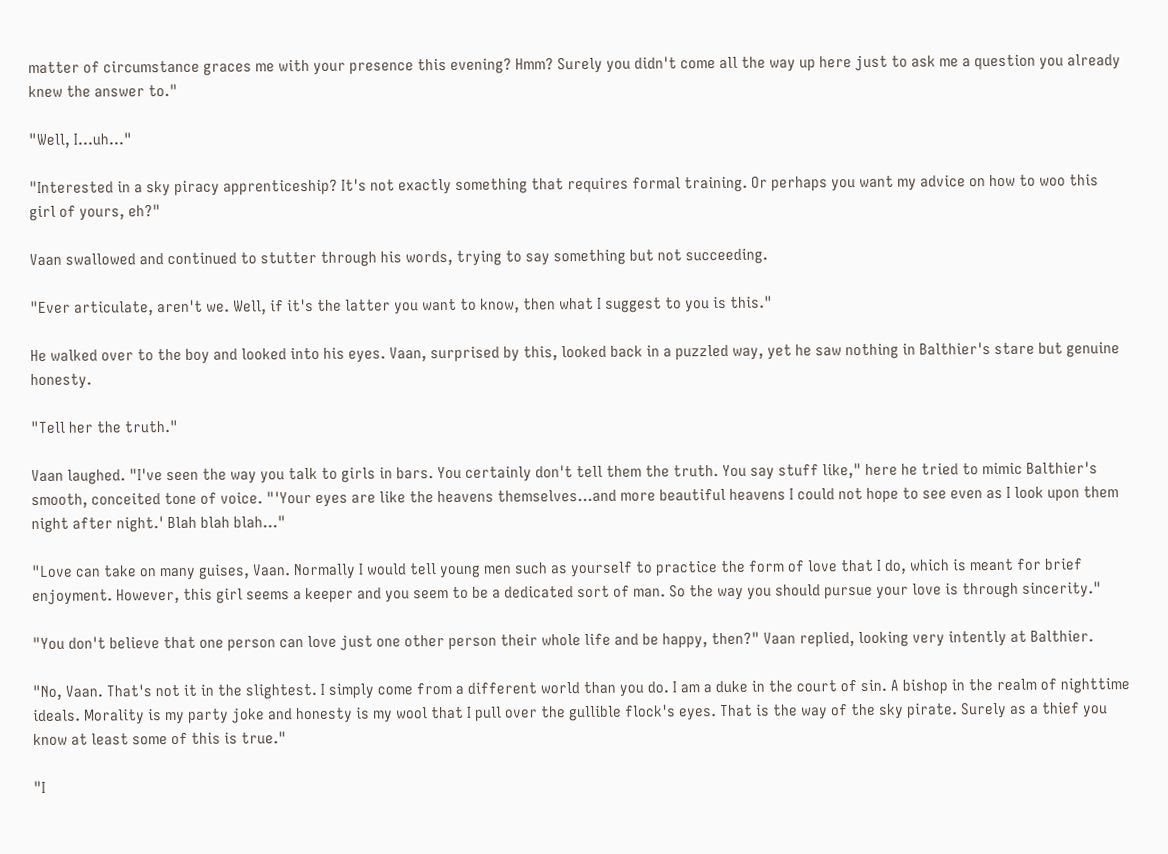matter of circumstance graces me with your presence this evening? Hmm? Surely you didn't come all the way up here just to ask me a question you already knew the answer to."

"Well, I…uh…"

"Interested in a sky piracy apprenticeship? It's not exactly something that requires formal training. Or perhaps you want my advice on how to woo this girl of yours, eh?"

Vaan swallowed and continued to stutter through his words, trying to say something but not succeeding.

"Ever articulate, aren't we. Well, if it's the latter you want to know, then what I suggest to you is this."

He walked over to the boy and looked into his eyes. Vaan, surprised by this, looked back in a puzzled way, yet he saw nothing in Balthier's stare but genuine honesty.

"Tell her the truth."

Vaan laughed. "I've seen the way you talk to girls in bars. You certainly don't tell them the truth. You say stuff like," here he tried to mimic Balthier's smooth, conceited tone of voice. "'Your eyes are like the heavens themselves…and more beautiful heavens I could not hope to see even as I look upon them night after night.' Blah blah blah…"

"Love can take on many guises, Vaan. Normally I would tell young men such as yourself to practice the form of love that I do, which is meant for brief enjoyment. However, this girl seems a keeper and you seem to be a dedicated sort of man. So the way you should pursue your love is through sincerity."

"You don't believe that one person can love just one other person their whole life and be happy, then?" Vaan replied, looking very intently at Balthier.

"No, Vaan. That's not it in the slightest. I simply come from a different world than you do. I am a duke in the court of sin. A bishop in the realm of nighttime ideals. Morality is my party joke and honesty is my wool that I pull over the gullible flock's eyes. That is the way of the sky pirate. Surely as a thief you know at least some of this is true."

"I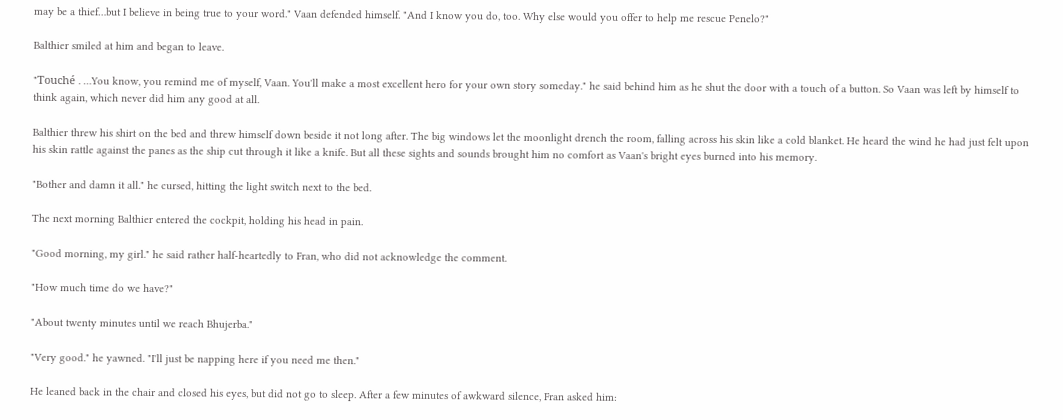may be a thief…but I believe in being true to your word." Vaan defended himself. "And I know you do, too. Why else would you offer to help me rescue Penelo?"

Balthier smiled at him and began to leave.

"Touché . …You know, you remind me of myself, Vaan. You'll make a most excellent hero for your own story someday." he said behind him as he shut the door with a touch of a button. So Vaan was left by himself to think again, which never did him any good at all.

Balthier threw his shirt on the bed and threw himself down beside it not long after. The big windows let the moonlight drench the room, falling across his skin like a cold blanket. He heard the wind he had just felt upon his skin rattle against the panes as the ship cut through it like a knife. But all these sights and sounds brought him no comfort as Vaan's bright eyes burned into his memory.

"Bother and damn it all." he cursed, hitting the light switch next to the bed.

The next morning Balthier entered the cockpit, holding his head in pain.

"Good morning, my girl." he said rather half-heartedly to Fran, who did not acknowledge the comment.

"How much time do we have?"

"About twenty minutes until we reach Bhujerba."

"Very good." he yawned. "I'll just be napping here if you need me then."

He leaned back in the chair and closed his eyes, but did not go to sleep. After a few minutes of awkward silence, Fran asked him: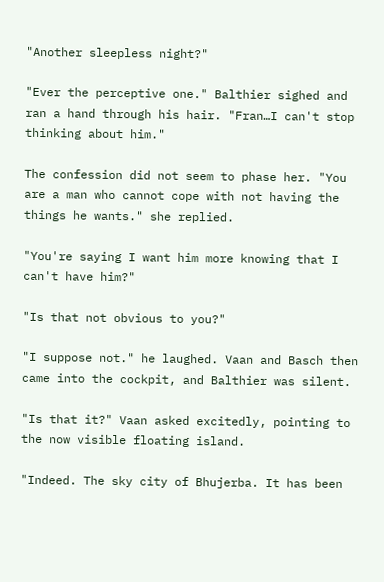"Another sleepless night?"

"Ever the perceptive one." Balthier sighed and ran a hand through his hair. "Fran…I can't stop thinking about him."

The confession did not seem to phase her. "You are a man who cannot cope with not having the things he wants." she replied.

"You're saying I want him more knowing that I can't have him?"

"Is that not obvious to you?"

"I suppose not." he laughed. Vaan and Basch then came into the cockpit, and Balthier was silent.

"Is that it?" Vaan asked excitedly, pointing to the now visible floating island.

"Indeed. The sky city of Bhujerba. It has been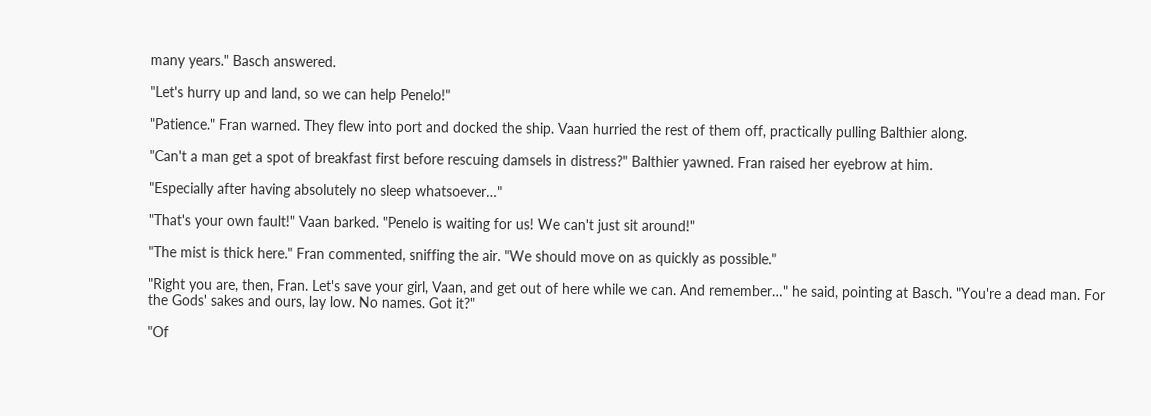many years." Basch answered.

"Let's hurry up and land, so we can help Penelo!"

"Patience." Fran warned. They flew into port and docked the ship. Vaan hurried the rest of them off, practically pulling Balthier along.

"Can't a man get a spot of breakfast first before rescuing damsels in distress?" Balthier yawned. Fran raised her eyebrow at him.

"Especially after having absolutely no sleep whatsoever…"

"That's your own fault!" Vaan barked. "Penelo is waiting for us! We can't just sit around!"

"The mist is thick here." Fran commented, sniffing the air. "We should move on as quickly as possible."

"Right you are, then, Fran. Let's save your girl, Vaan, and get out of here while we can. And remember…" he said, pointing at Basch. "You're a dead man. For the Gods' sakes and ours, lay low. No names. Got it?"

"Of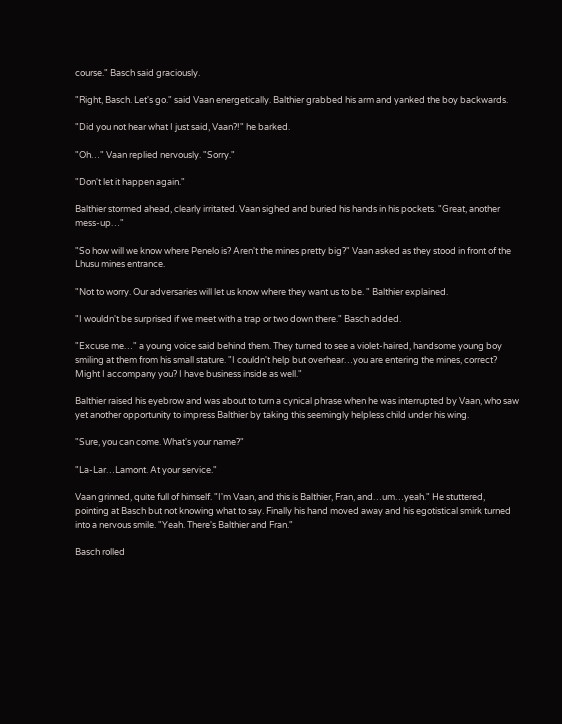course." Basch said graciously.

"Right, Basch. Let's go." said Vaan energetically. Balthier grabbed his arm and yanked the boy backwards.

"Did you not hear what I just said, Vaan?!" he barked.

"Oh…" Vaan replied nervously. "Sorry."

"Don't let it happen again."

Balthier stormed ahead, clearly irritated. Vaan sighed and buried his hands in his pockets. "Great, another mess-up…"

"So how will we know where Penelo is? Aren't the mines pretty big?" Vaan asked as they stood in front of the Lhusu mines entrance.

"Not to worry. Our adversaries will let us know where they want us to be. " Balthier explained.

"I wouldn't be surprised if we meet with a trap or two down there." Basch added.

"Excuse me…" a young voice said behind them. They turned to see a violet-haired, handsome young boy smiling at them from his small stature. "I couldn't help but overhear…you are entering the mines, correct? Might I accompany you? I have business inside as well."

Balthier raised his eyebrow and was about to turn a cynical phrase when he was interrupted by Vaan, who saw yet another opportunity to impress Balthier by taking this seemingly helpless child under his wing.

"Sure, you can come. What's your name?"

"La-Lar…Lamont. At your service."

Vaan grinned, quite full of himself. "I'm Vaan, and this is Balthier, Fran, and…um…yeah." He stuttered, pointing at Basch but not knowing what to say. Finally his hand moved away and his egotistical smirk turned into a nervous smile. "Yeah. There's Balthier and Fran."

Basch rolled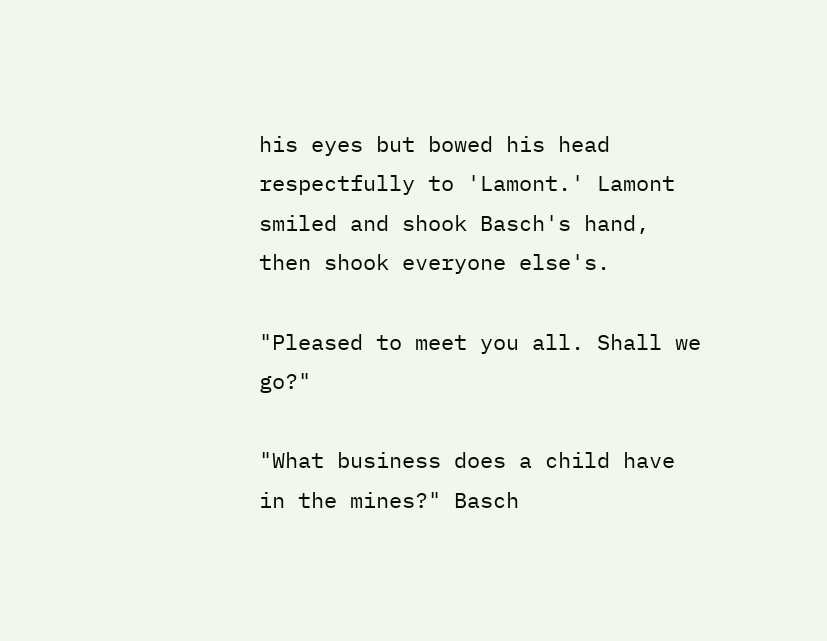his eyes but bowed his head respectfully to 'Lamont.' Lamont smiled and shook Basch's hand, then shook everyone else's.

"Pleased to meet you all. Shall we go?"

"What business does a child have in the mines?" Basch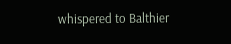whispered to Balthier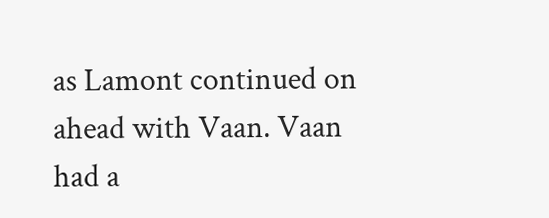as Lamont continued on ahead with Vaan. Vaan had a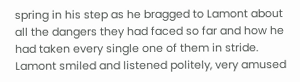spring in his step as he bragged to Lamont about all the dangers they had faced so far and how he had taken every single one of them in stride. Lamont smiled and listened politely, very amused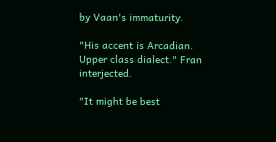by Vaan's immaturity.

"His accent is Arcadian. Upper class dialect." Fran interjected.

"It might be best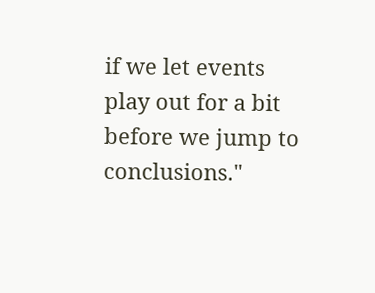if we let events play out for a bit before we jump to conclusions."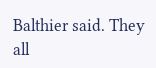Balthier said. They all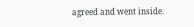agreed and went inside.